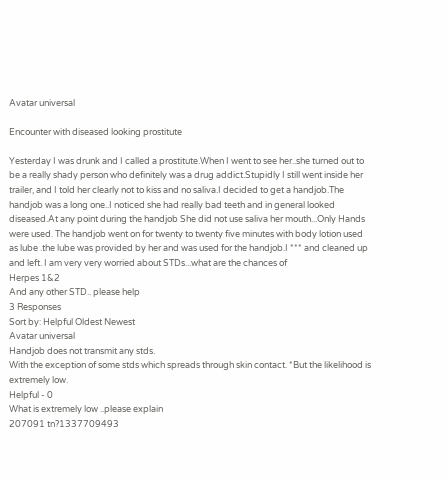Avatar universal

Encounter with diseased looking prostitute

Yesterday I was drunk and I called a prostitute.When I went to see her..she turned out to be a really shady person who definitely was a drug addict.Stupidly I still went inside her trailer, and I told her clearly not to kiss and no saliva.I decided to get a handjob.The handjob was a long one..I noticed she had really bad teeth and in general looked diseased.At any point during the handjob She did not use saliva her mouth...Only Hands were used. The handjob went on for twenty to twenty five minutes with body lotion used as lube .the lube was provided by her and was used for the handjob.I *** and cleaned up and left. I am very very worried about STDs...what are the chances of
Herpes 1&2
And any other STD.. please help
3 Responses
Sort by: Helpful Oldest Newest
Avatar universal
Handjob does not transmit any stds.
With the exception of some stds which spreads through skin contact. *But the likelihood is extremely low.
Helpful - 0
What is extremely low ..please explain
207091 tn?1337709493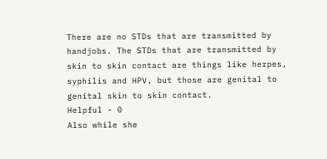There are no STDs that are transmitted by handjobs. The STDs that are transmitted by skin to skin contact are things like herpes, syphilis and HPV, but those are genital to genital skin to skin contact.
Helpful - 0
Also while she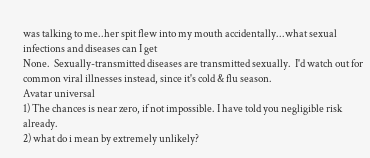was talking to me..her spit flew into my mouth accidentally...what sexual infections and diseases can I get
None.  Sexually-transmitted diseases are transmitted sexually.  I'd watch out for common viral illnesses instead, since it's cold & flu season.
Avatar universal
1) The chances is near zero, if not impossible. I have told you negligible risk already.
2) what do i mean by extremely unlikely?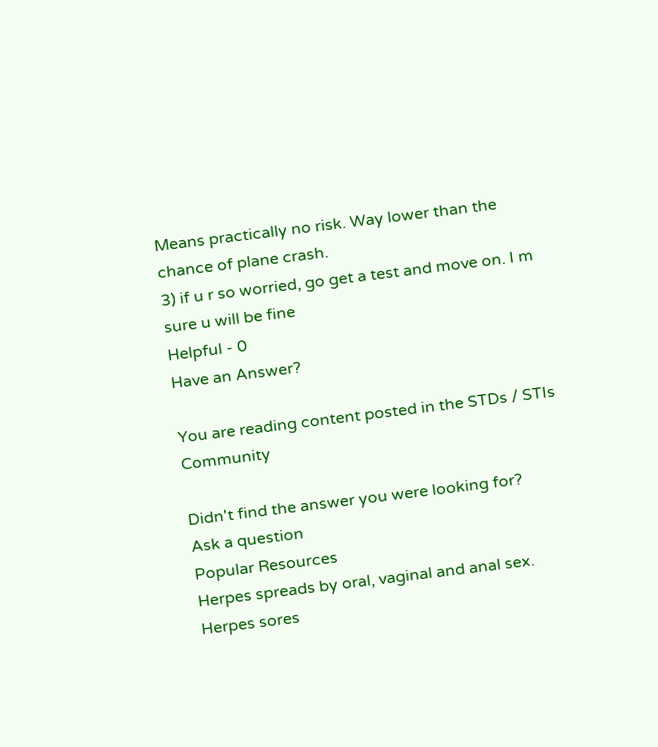Means practically no risk. Way lower than the chance of plane crash.
3) if u r so worried, go get a test and move on. I m sure u will be fine
Helpful - 0
Have an Answer?

You are reading content posted in the STDs / STIs Community

Didn't find the answer you were looking for?
Ask a question
Popular Resources
Herpes spreads by oral, vaginal and anal sex.
Herpes sores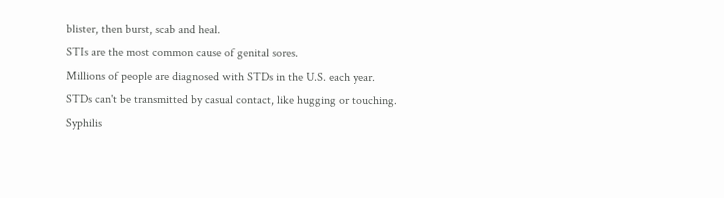blister, then burst, scab and heal.
STIs are the most common cause of genital sores.
Millions of people are diagnosed with STDs in the U.S. each year.
STDs can't be transmitted by casual contact, like hugging or touching.
Syphilis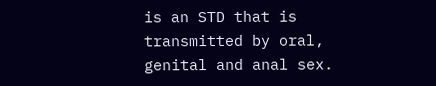is an STD that is transmitted by oral, genital and anal sex.